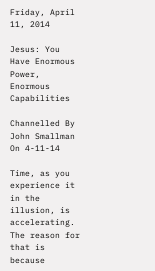Friday, April 11, 2014

Jesus: You Have Enormous Power, Enormous Capabilities

Channelled By John Smallman On 4-11-14

Time, as you experience it in the illusion, is accelerating. The reason for that is because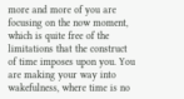more and more of you are focusing on the now moment, which is quite free of the limitations that the construct of time imposes upon you. You are making your way into wakefulness, where time is no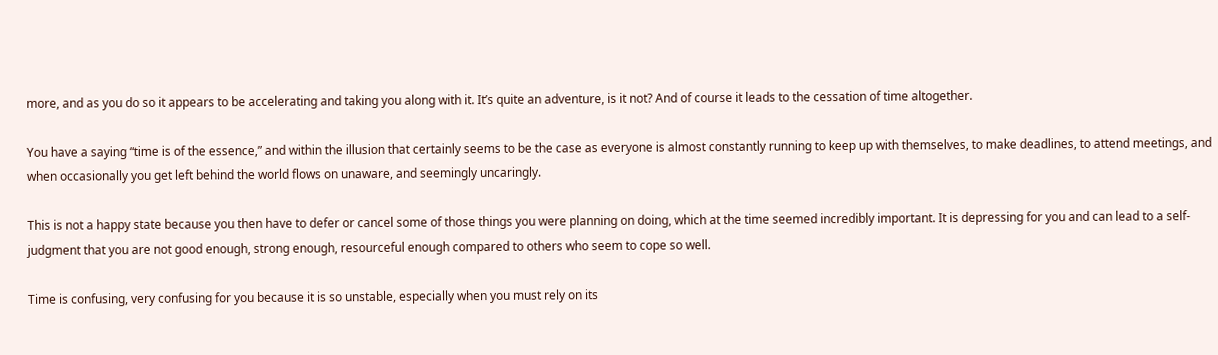more, and as you do so it appears to be accelerating and taking you along with it. It’s quite an adventure, is it not? And of course it leads to the cessation of time altogether.

You have a saying “time is of the essence,” and within the illusion that certainly seems to be the case as everyone is almost constantly running to keep up with themselves, to make deadlines, to attend meetings, and when occasionally you get left behind the world flows on unaware, and seemingly uncaringly.

This is not a happy state because you then have to defer or cancel some of those things you were planning on doing, which at the time seemed incredibly important. It is depressing for you and can lead to a self-judgment that you are not good enough, strong enough, resourceful enough compared to others who seem to cope so well.

Time is confusing, very confusing for you because it is so unstable, especially when you must rely on its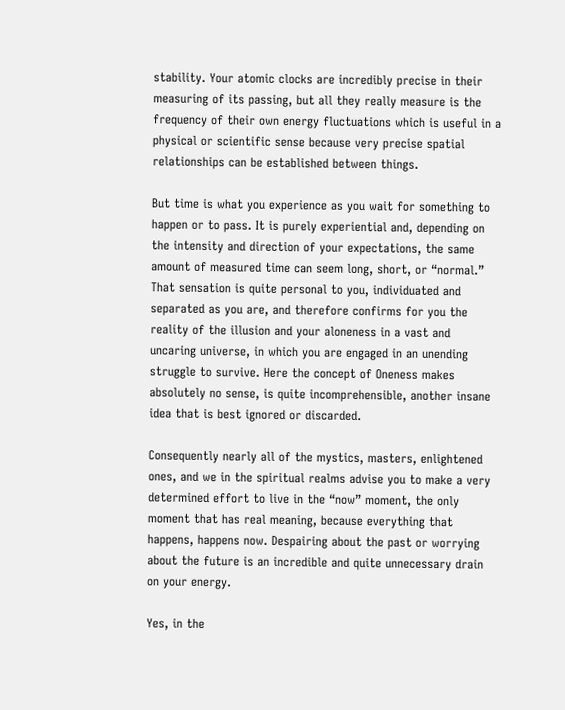stability. Your atomic clocks are incredibly precise in their measuring of its passing, but all they really measure is the frequency of their own energy fluctuations which is useful in a physical or scientific sense because very precise spatial relationships can be established between things.

But time is what you experience as you wait for something to happen or to pass. It is purely experiential and, depending on the intensity and direction of your expectations, the same amount of measured time can seem long, short, or “normal.” That sensation is quite personal to you, individuated and separated as you are, and therefore confirms for you the reality of the illusion and your aloneness in a vast and uncaring universe, in which you are engaged in an unending struggle to survive. Here the concept of Oneness makes absolutely no sense, is quite incomprehensible, another insane idea that is best ignored or discarded.

Consequently nearly all of the mystics, masters, enlightened ones, and we in the spiritual realms advise you to make a very determined effort to live in the “now” moment, the only moment that has real meaning, because everything that happens, happens now. Despairing about the past or worrying about the future is an incredible and quite unnecessary drain on your energy.

Yes, in the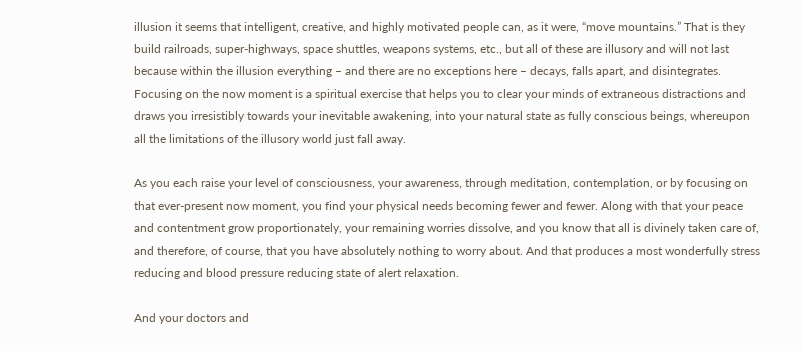illusion it seems that intelligent, creative, and highly motivated people can, as it were, “move mountains.” That is they build railroads, super-highways, space shuttles, weapons systems, etc., but all of these are illusory and will not last because within the illusion everything – and there are no exceptions here – decays, falls apart, and disintegrates. Focusing on the now moment is a spiritual exercise that helps you to clear your minds of extraneous distractions and draws you irresistibly towards your inevitable awakening, into your natural state as fully conscious beings, whereupon all the limitations of the illusory world just fall away.

As you each raise your level of consciousness, your awareness, through meditation, contemplation, or by focusing on that ever-present now moment, you find your physical needs becoming fewer and fewer. Along with that your peace and contentment grow proportionately, your remaining worries dissolve, and you know that all is divinely taken care of, and therefore, of course, that you have absolutely nothing to worry about. And that produces a most wonderfully stress reducing and blood pressure reducing state of alert relaxation.

And your doctors and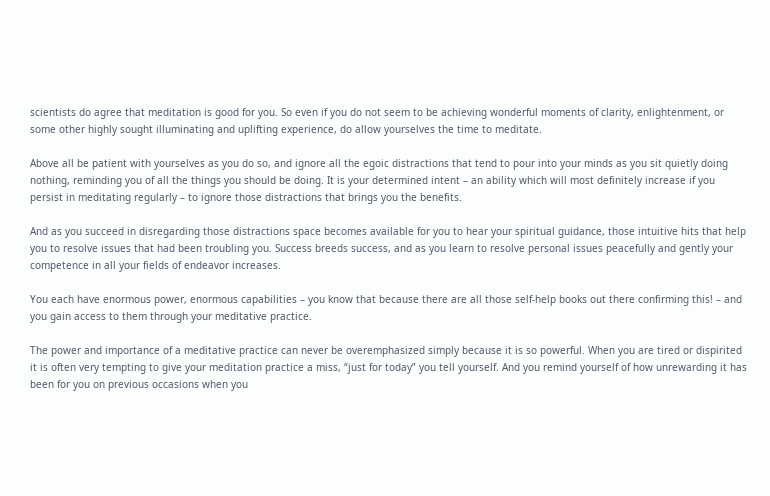scientists do agree that meditation is good for you. So even if you do not seem to be achieving wonderful moments of clarity, enlightenment, or some other highly sought illuminating and uplifting experience, do allow yourselves the time to meditate.

Above all be patient with yourselves as you do so, and ignore all the egoic distractions that tend to pour into your minds as you sit quietly doing nothing, reminding you of all the things you should be doing. It is your determined intent – an ability which will most definitely increase if you persist in meditating regularly – to ignore those distractions that brings you the benefits.

And as you succeed in disregarding those distractions space becomes available for you to hear your spiritual guidance, those intuitive hits that help you to resolve issues that had been troubling you. Success breeds success, and as you learn to resolve personal issues peacefully and gently your competence in all your fields of endeavor increases.

You each have enormous power, enormous capabilities – you know that because there are all those self-help books out there confirming this! – and you gain access to them through your meditative practice.

The power and importance of a meditative practice can never be overemphasized simply because it is so powerful. When you are tired or dispirited it is often very tempting to give your meditation practice a miss, “just for today” you tell yourself. And you remind yourself of how unrewarding it has been for you on previous occasions when you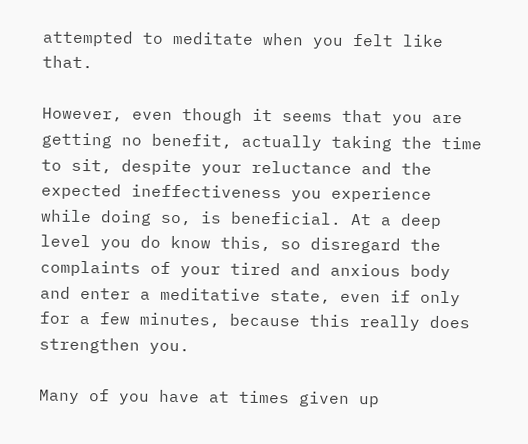attempted to meditate when you felt like that.

However, even though it seems that you are getting no benefit, actually taking the time to sit, despite your reluctance and the expected ineffectiveness you experience while doing so, is beneficial. At a deep level you do know this, so disregard the complaints of your tired and anxious body and enter a meditative state, even if only for a few minutes, because this really does strengthen you.

Many of you have at times given up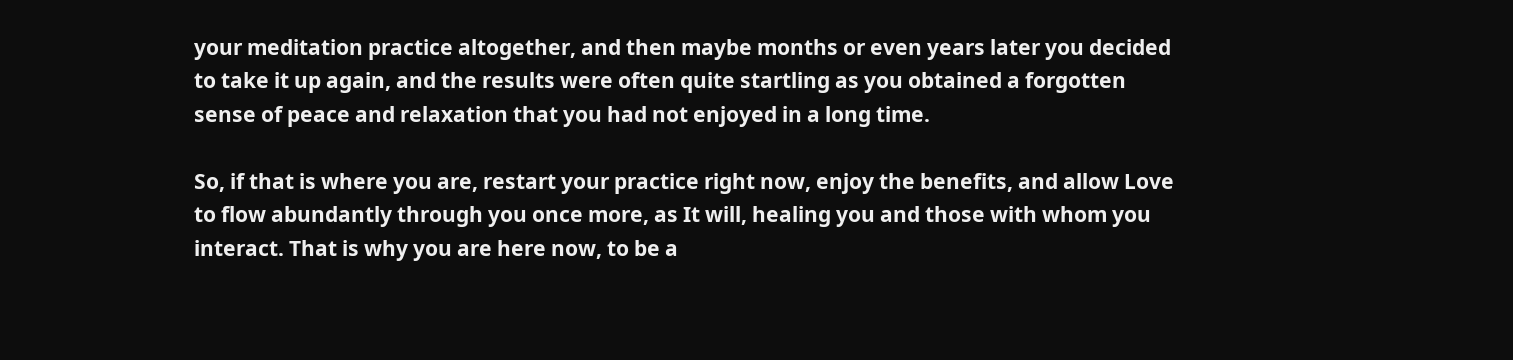your meditation practice altogether, and then maybe months or even years later you decided to take it up again, and the results were often quite startling as you obtained a forgotten sense of peace and relaxation that you had not enjoyed in a long time.

So, if that is where you are, restart your practice right now, enjoy the benefits, and allow Love to flow abundantly through you once more, as It will, healing you and those with whom you interact. That is why you are here now, to be a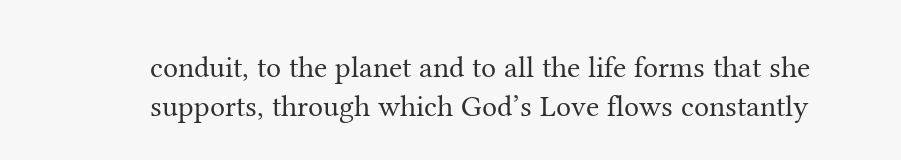conduit, to the planet and to all the life forms that she supports, through which God’s Love flows constantly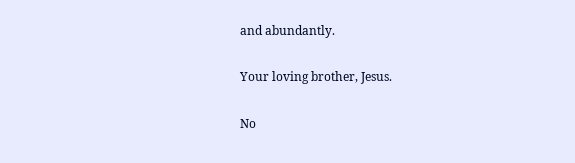and abundantly.

Your loving brother, Jesus.

No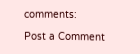comments:

Post a Comment